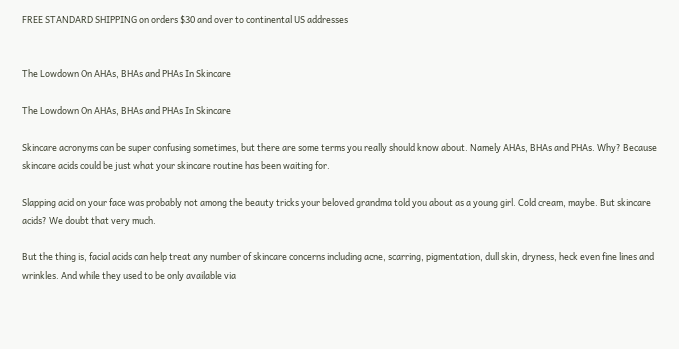FREE STANDARD SHIPPING on orders $30 and over to continental US addresses


The Lowdown On AHAs, BHAs and PHAs In Skincare

The Lowdown On AHAs, BHAs and PHAs In Skincare

Skincare acronyms can be super confusing sometimes, but there are some terms you really should know about. Namely AHAs, BHAs and PHAs. Why? Because skincare acids could be just what your skincare routine has been waiting for.

Slapping acid on your face was probably not among the beauty tricks your beloved grandma told you about as a young girl. Cold cream, maybe. But skincare acids? We doubt that very much.

But the thing is, facial acids can help treat any number of skincare concerns including acne, scarring, pigmentation, dull skin, dryness, heck even fine lines and wrinkles. And while they used to be only available via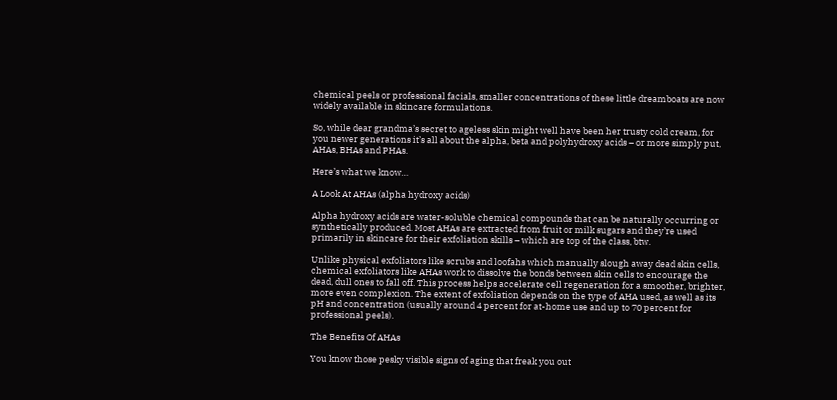chemical peels or professional facials, smaller concentrations of these little dreamboats are now widely available in skincare formulations.

So, while dear grandma’s secret to ageless skin might well have been her trusty cold cream, for you newer generations it’s all about the alpha, beta and polyhydroxy acids – or more simply put, AHAs, BHAs and PHAs.

Here’s what we know…

A Look At AHAs (alpha hydroxy acids)

Alpha hydroxy acids are water-soluble chemical compounds that can be naturally occurring or synthetically produced. Most AHAs are extracted from fruit or milk sugars and they’re used primarily in skincare for their exfoliation skills – which are top of the class, btw.

Unlike physical exfoliators like scrubs and loofahs which manually slough away dead skin cells, chemical exfoliators like AHAs work to dissolve the bonds between skin cells to encourage the dead, dull ones to fall off. This process helps accelerate cell regeneration for a smoother, brighter, more even complexion. The extent of exfoliation depends on the type of AHA used, as well as its pH and concentration (usually around 4 percent for at-home use and up to 70 percent for professional peels).

The Benefits Of AHAs

You know those pesky visible signs of aging that freak you out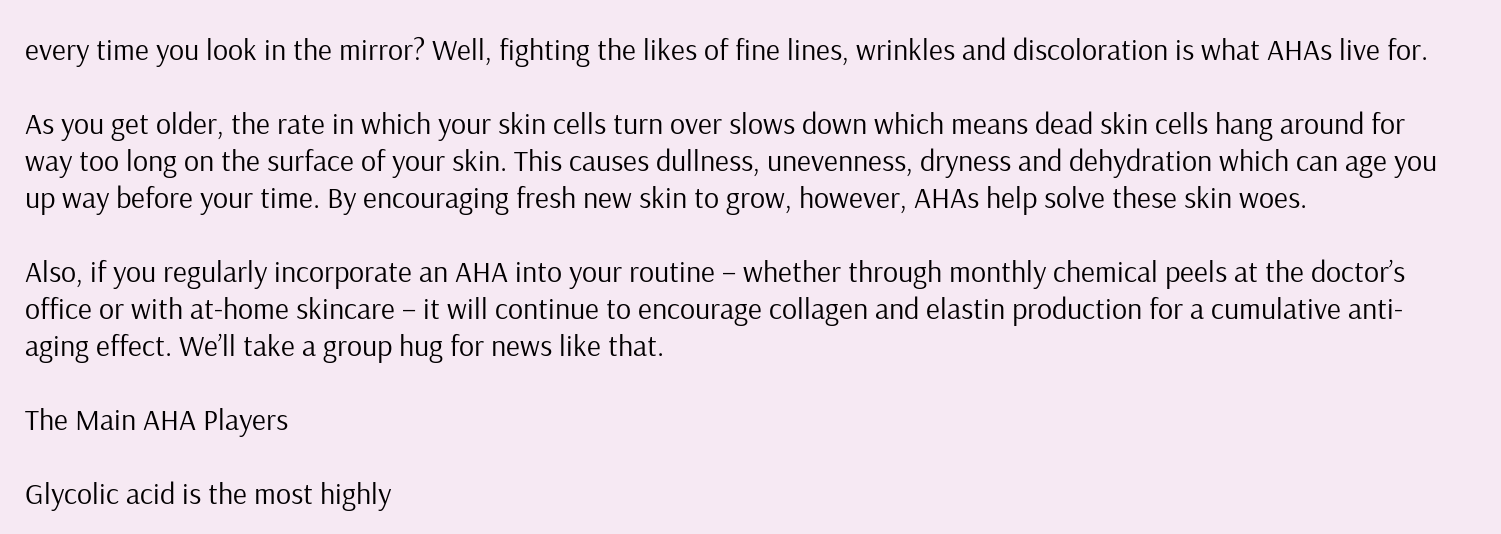every time you look in the mirror? Well, fighting the likes of fine lines, wrinkles and discoloration is what AHAs live for.

As you get older, the rate in which your skin cells turn over slows down which means dead skin cells hang around for way too long on the surface of your skin. This causes dullness, unevenness, dryness and dehydration which can age you up way before your time. By encouraging fresh new skin to grow, however, AHAs help solve these skin woes.

Also, if you regularly incorporate an AHA into your routine – whether through monthly chemical peels at the doctor’s office or with at-home skincare – it will continue to encourage collagen and elastin production for a cumulative anti-aging effect. We’ll take a group hug for news like that.

The Main AHA Players

Glycolic acid is the most highly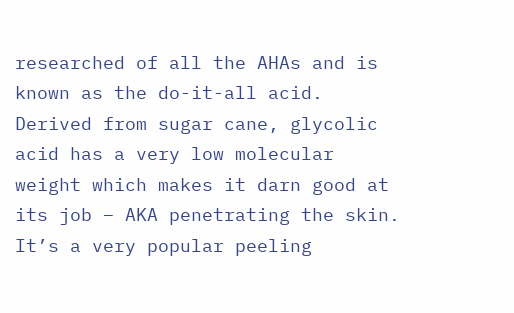researched of all the AHAs and is known as the do-it-all acid. Derived from sugar cane, glycolic acid has a very low molecular weight which makes it darn good at its job – AKA penetrating the skin. It’s a very popular peeling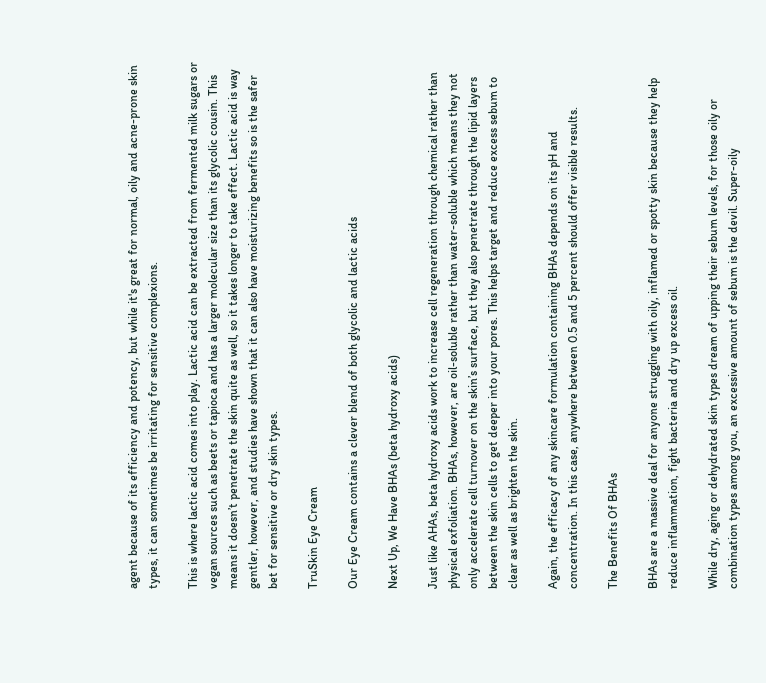agent because of its efficiency and potency, but while it's great for normal, oily and acne-prone skin types, it can sometimes be irritating for sensitive complexions.

This is where lactic acid comes into play. Lactic acid can be extracted from fermented milk sugars or vegan sources such as beets or tapioca and has a larger molecular size than its glycolic cousin. This means it doesn’t penetrate the skin quite as well, so it takes longer to take effect. Lactic acid is way gentler, however, and studies have shown that it can also have moisturizing benefits so is the safer bet for sensitive or dry skin types.

TruSkin Eye Cream

Our Eye Cream contains a clever blend of both glycolic and lactic acids

Next Up, We Have BHAs (beta hydroxy acids)

Just like AHAs, beta hydroxy acids work to increase cell regeneration through chemical rather than physical exfoliation. BHAs, however, are oil-soluble rather than water-soluble which means they not only accelerate cell turnover on the skin’s surface, but they also penetrate through the lipid layers between the skin cells to get deeper into your pores. This helps target and reduce excess sebum to clear as well as brighten the skin.

Again, the efficacy of any skincare formulation containing BHAs depends on its pH and concentration. In this case, anywhere between 0.5 and 5 percent should offer visible results.

The Benefits Of BHAs

BHAs are a massive deal for anyone struggling with oily, inflamed or spotty skin because they help reduce inflammation, fight bacteria and dry up excess oil.

While dry, aging or dehydrated skin types dream of upping their sebum levels, for those oily or combination types among you, an excessive amount of sebum is the devil. Super-oily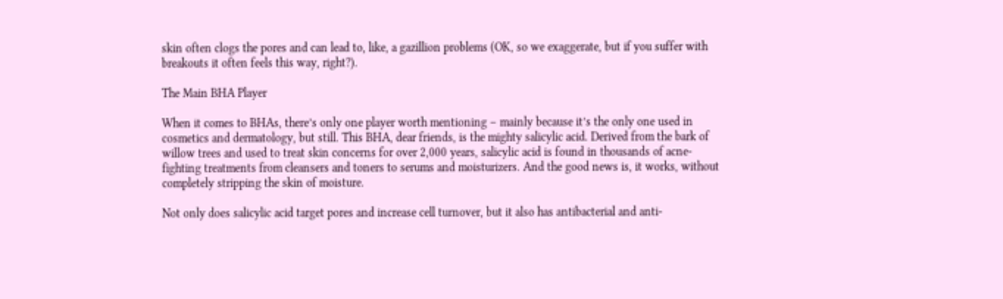skin often clogs the pores and can lead to, like, a gazillion problems (OK, so we exaggerate, but if you suffer with breakouts it often feels this way, right?).

The Main BHA Player

When it comes to BHAs, there’s only one player worth mentioning – mainly because it’s the only one used in cosmetics and dermatology, but still. This BHA, dear friends, is the mighty salicylic acid. Derived from the bark of willow trees and used to treat skin concerns for over 2,000 years, salicylic acid is found in thousands of acne-fighting treatments from cleansers and toners to serums and moisturizers. And the good news is, it works, without completely stripping the skin of moisture.

Not only does salicylic acid target pores and increase cell turnover, but it also has antibacterial and anti-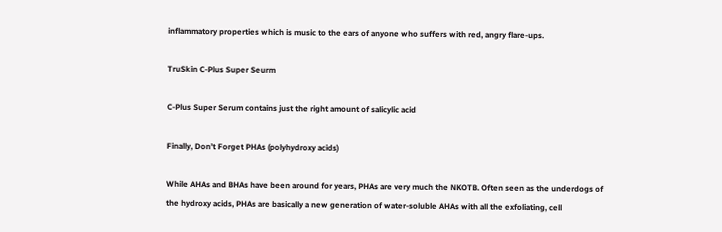inflammatory properties which is music to the ears of anyone who suffers with red, angry flare-ups.

TruSkin C-Plus Super Seurm

C-Plus Super Serum contains just the right amount of salicylic acid

Finally, Don’t Forget PHAs (polyhydroxy acids)

While AHAs and BHAs have been around for years, PHAs are very much the NKOTB. Often seen as the underdogs of the hydroxy acids, PHAs are basically a new generation of water-soluble AHAs with all the exfoliating, cell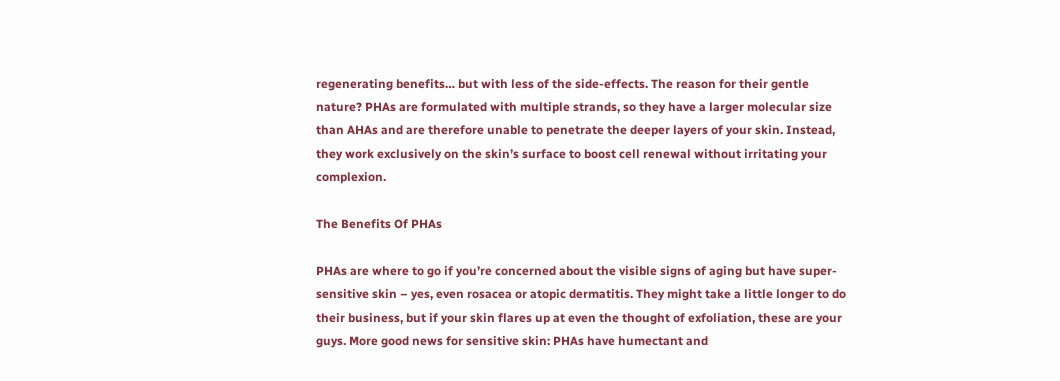regenerating benefits… but with less of the side-effects. The reason for their gentle nature? PHAs are formulated with multiple strands, so they have a larger molecular size than AHAs and are therefore unable to penetrate the deeper layers of your skin. Instead, they work exclusively on the skin’s surface to boost cell renewal without irritating your complexion.

The Benefits Of PHAs

PHAs are where to go if you’re concerned about the visible signs of aging but have super-sensitive skin – yes, even rosacea or atopic dermatitis. They might take a little longer to do their business, but if your skin flares up at even the thought of exfoliation, these are your guys. More good news for sensitive skin: PHAs have humectant and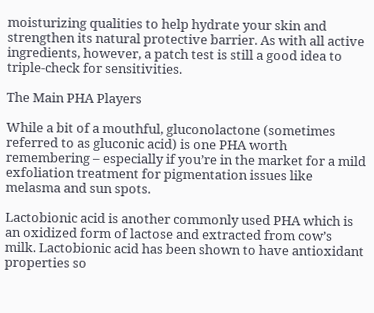moisturizing qualities to help hydrate your skin and strengthen its natural protective barrier. As with all active ingredients, however, a patch test is still a good idea to triple-check for sensitivities.

The Main PHA Players

While a bit of a mouthful, gluconolactone (sometimes referred to as gluconic acid) is one PHA worth remembering – especially if you’re in the market for a mild exfoliation treatment for pigmentation issues like melasma and sun spots.

Lactobionic acid is another commonly used PHA which is an oxidized form of lactose and extracted from cow’s milk. Lactobionic acid has been shown to have antioxidant properties so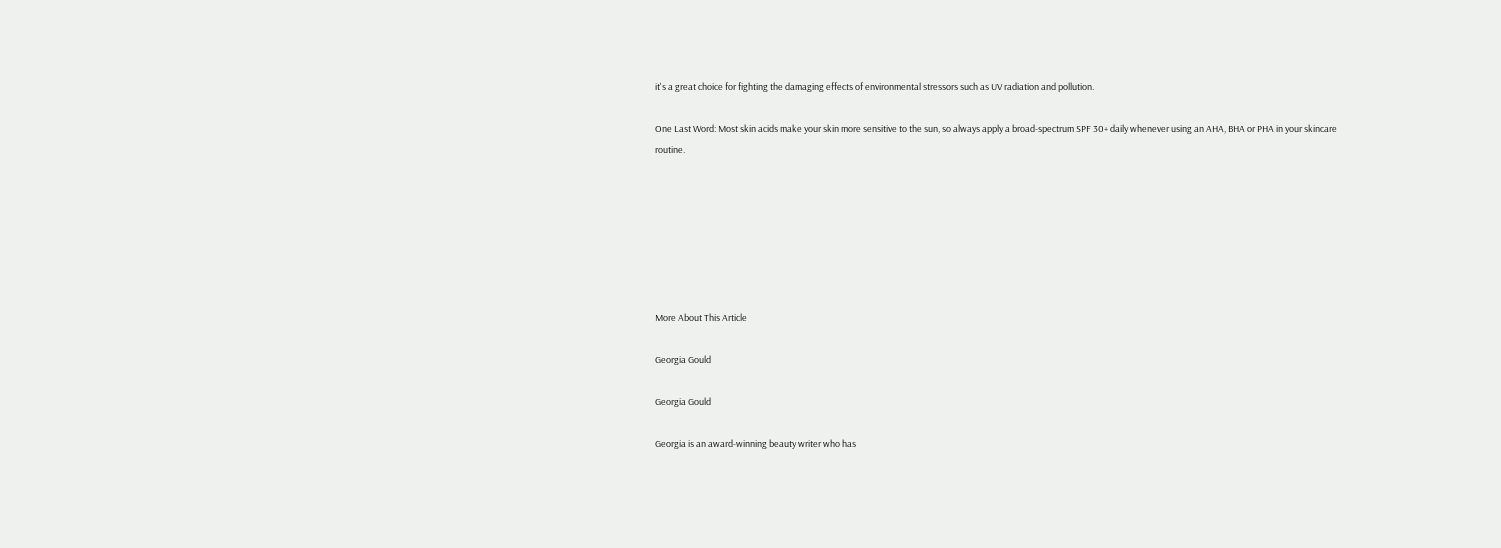it's a great choice for fighting the damaging effects of environmental stressors such as UV radiation and pollution.

One Last Word: Most skin acids make your skin more sensitive to the sun, so always apply a broad-spectrum SPF 30+ daily whenever using an AHA, BHA or PHA in your skincare routine.







More About This Article

Georgia Gould

Georgia Gould

Georgia is an award-winning beauty writer who has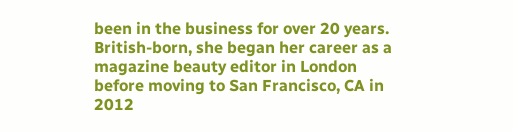been in the business for over 20 years. British-born, she began her career as a magazine beauty editor in London before moving to San Francisco, CA in 2012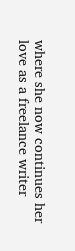where she now continues her love as a freelance writer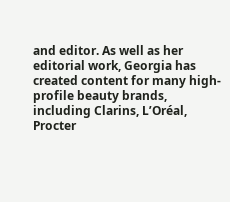and editor. As well as her editorial work, Georgia has created content for many high-profile beauty brands, including Clarins, L’Oréal, Procter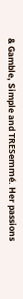& Gamble, Simple and TRESemmé. Her passions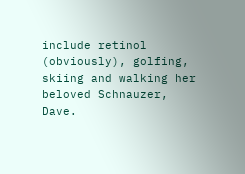include retinol (obviously), golfing, skiing and walking her beloved Schnauzer, Dave.